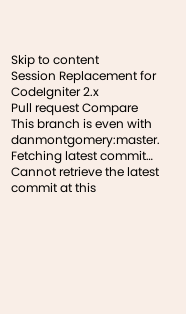Skip to content
Session Replacement for CodeIgniter 2.x
Pull request Compare This branch is even with danmontgomery:master.
Fetching latest commit…
Cannot retrieve the latest commit at this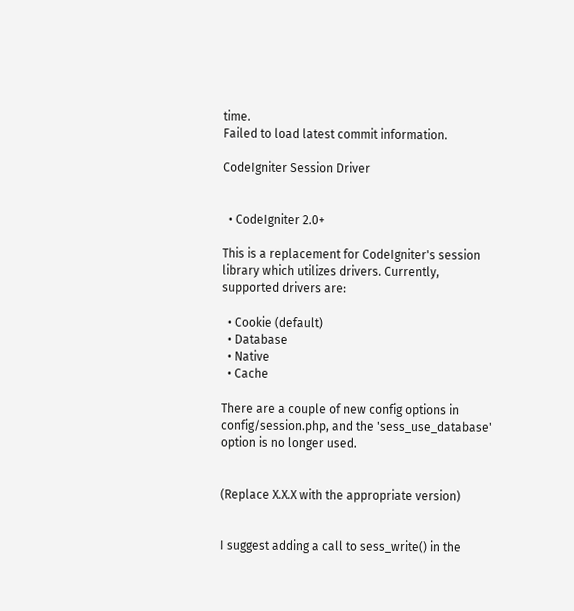time.
Failed to load latest commit information.

CodeIgniter Session Driver


  • CodeIgniter 2.0+

This is a replacement for CodeIgniter's session library which utilizes drivers. Currently, supported drivers are:

  • Cookie (default)
  • Database
  • Native
  • Cache

There are a couple of new config options in config/session.php, and the 'sess_use_database' option is no longer used.


(Replace X.X.X with the appropriate version)


I suggest adding a call to sess_write() in the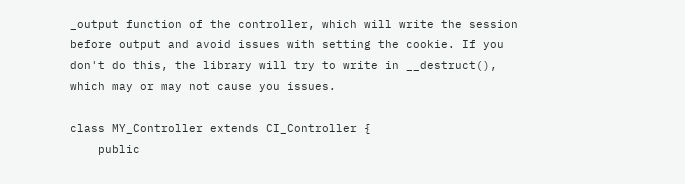_output function of the controller, which will write the session before output and avoid issues with setting the cookie. If you don't do this, the library will try to write in __destruct(), which may or may not cause you issues.

class MY_Controller extends CI_Controller {
    public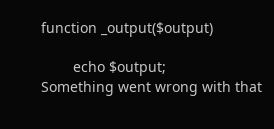function _output($output)

        echo $output;
Something went wrong with that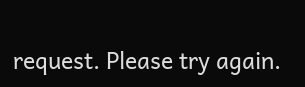request. Please try again.